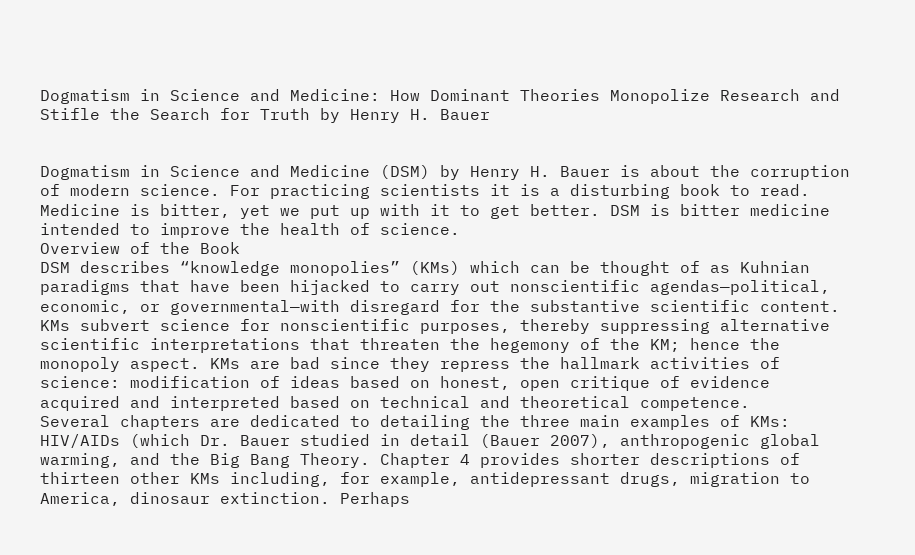Dogmatism in Science and Medicine: How Dominant Theories Monopolize Research and Stifle the Search for Truth by Henry H. Bauer


Dogmatism in Science and Medicine (DSM) by Henry H. Bauer is about the corruption of modern science. For practicing scientists it is a disturbing book to read. Medicine is bitter, yet we put up with it to get better. DSM is bitter medicine intended to improve the health of science.
Overview of the Book
DSM describes “knowledge monopolies” (KMs) which can be thought of as Kuhnian paradigms that have been hijacked to carry out nonscientific agendas—political, economic, or governmental—with disregard for the substantive scientific content. KMs subvert science for nonscientific purposes, thereby suppressing alternative scientific interpretations that threaten the hegemony of the KM; hence the monopoly aspect. KMs are bad since they repress the hallmark activities of science: modification of ideas based on honest, open critique of evidence acquired and interpreted based on technical and theoretical competence.
Several chapters are dedicated to detailing the three main examples of KMs: HIV/AIDs (which Dr. Bauer studied in detail (Bauer 2007), anthropogenic global warming, and the Big Bang Theory. Chapter 4 provides shorter descriptions of thirteen other KMs including, for example, antidepressant drugs, migration to America, dinosaur extinction. Perhaps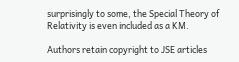surprisingly to some, the Special Theory of Relativity is even included as a KM.

Authors retain copyright to JSE articles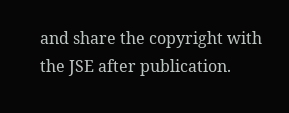and share the copyright with the JSE after publication.